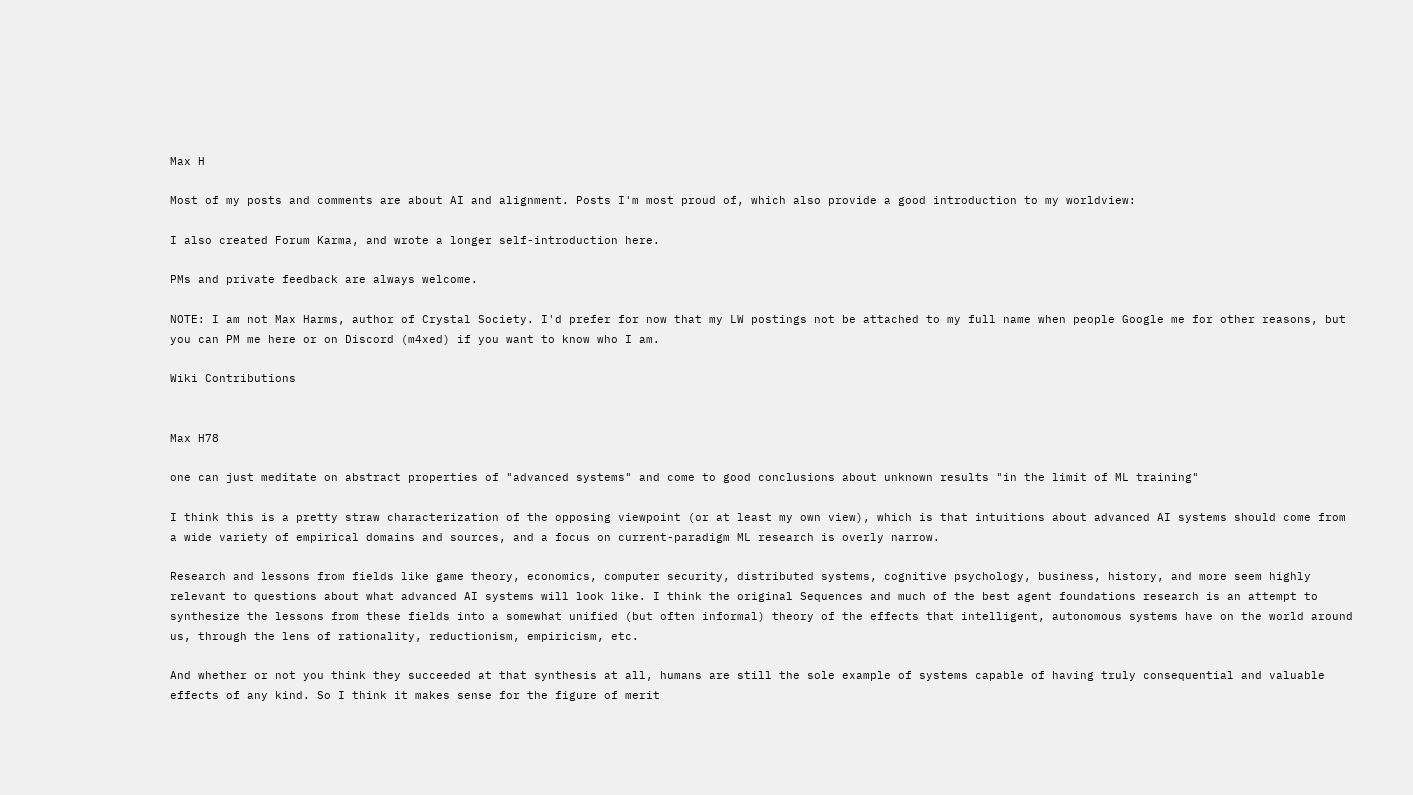Max H

Most of my posts and comments are about AI and alignment. Posts I'm most proud of, which also provide a good introduction to my worldview:

I also created Forum Karma, and wrote a longer self-introduction here.

PMs and private feedback are always welcome.

NOTE: I am not Max Harms, author of Crystal Society. I'd prefer for now that my LW postings not be attached to my full name when people Google me for other reasons, but you can PM me here or on Discord (m4xed) if you want to know who I am.

Wiki Contributions


Max H78

one can just meditate on abstract properties of "advanced systems" and come to good conclusions about unknown results "in the limit of ML training"

I think this is a pretty straw characterization of the opposing viewpoint (or at least my own view), which is that intuitions about advanced AI systems should come from a wide variety of empirical domains and sources, and a focus on current-paradigm ML research is overly narrow.

Research and lessons from fields like game theory, economics, computer security, distributed systems, cognitive psychology, business, history, and more seem highly relevant to questions about what advanced AI systems will look like. I think the original Sequences and much of the best agent foundations research is an attempt to synthesize the lessons from these fields into a somewhat unified (but often informal) theory of the effects that intelligent, autonomous systems have on the world around us, through the lens of rationality, reductionism, empiricism, etc.

And whether or not you think they succeeded at that synthesis at all, humans are still the sole example of systems capable of having truly consequential and valuable effects of any kind. So I think it makes sense for the figure of merit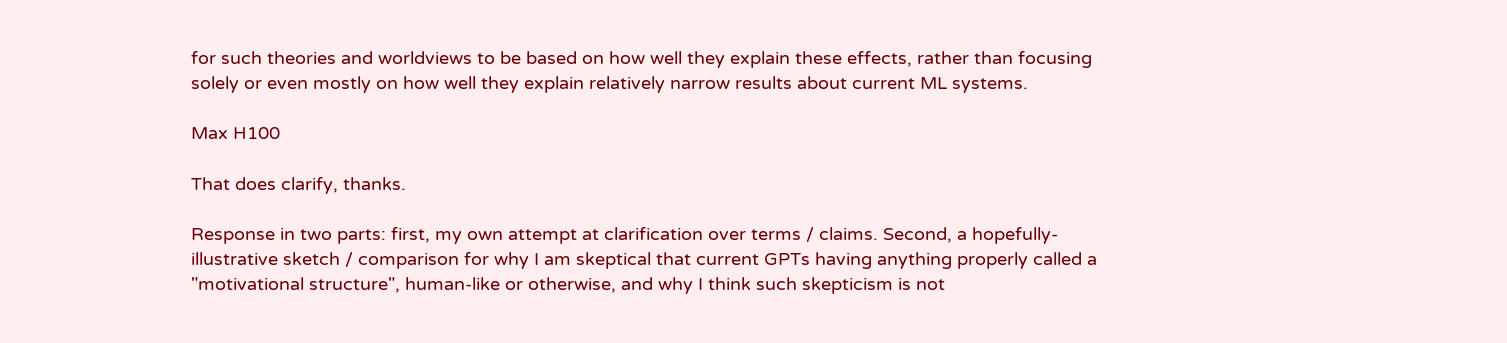for such theories and worldviews to be based on how well they explain these effects, rather than focusing solely or even mostly on how well they explain relatively narrow results about current ML systems.

Max H100

That does clarify, thanks.

Response in two parts: first, my own attempt at clarification over terms / claims. Second, a hopefully-illustrative sketch / comparison for why I am skeptical that current GPTs having anything properly called a "motivational structure", human-like or otherwise, and why I think such skepticism is not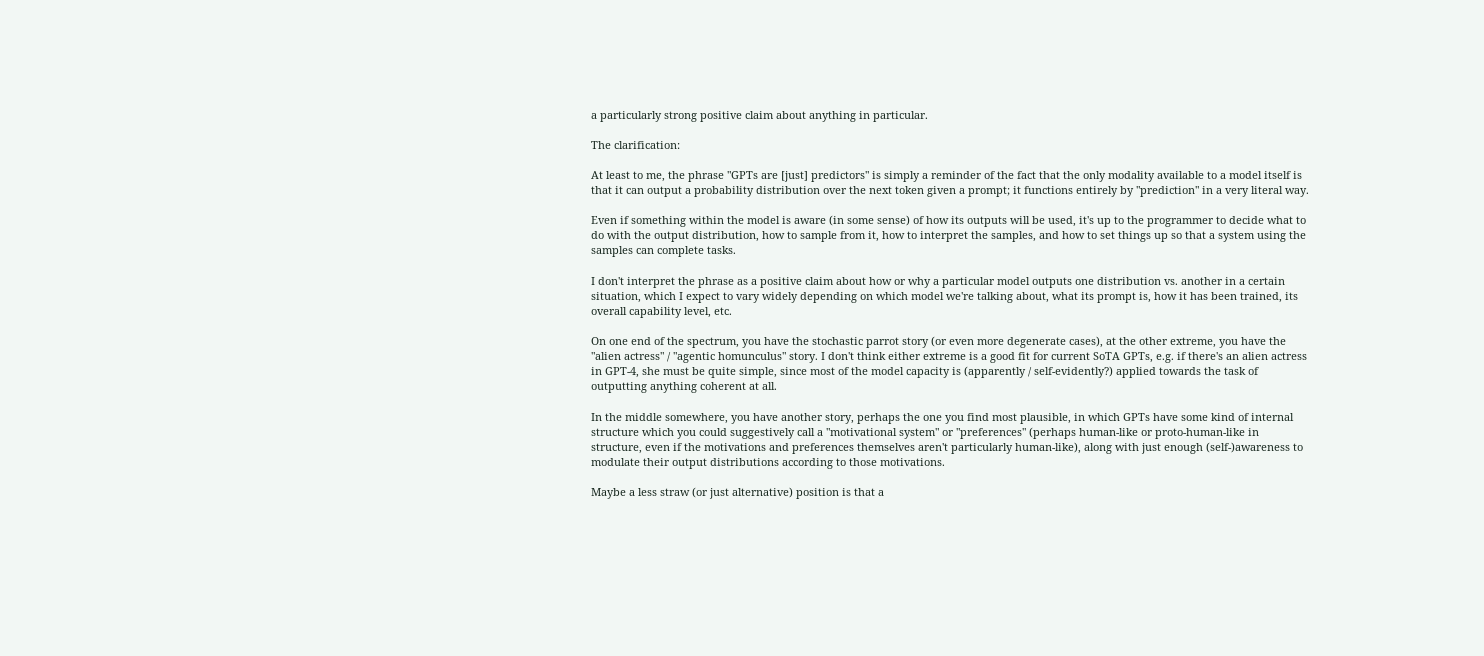a particularly strong positive claim about anything in particular.

The clarification:

At least to me, the phrase "GPTs are [just] predictors" is simply a reminder of the fact that the only modality available to a model itself is that it can output a probability distribution over the next token given a prompt; it functions entirely by "prediction" in a very literal way.

Even if something within the model is aware (in some sense) of how its outputs will be used, it's up to the programmer to decide what to do with the output distribution, how to sample from it, how to interpret the samples, and how to set things up so that a system using the samples can complete tasks.

I don't interpret the phrase as a positive claim about how or why a particular model outputs one distribution vs. another in a certain situation, which I expect to vary widely depending on which model we're talking about, what its prompt is, how it has been trained, its overall capability level, etc.

On one end of the spectrum, you have the stochastic parrot story (or even more degenerate cases), at the other extreme, you have the "alien actress" / "agentic homunculus" story. I don't think either extreme is a good fit for current SoTA GPTs, e.g. if there's an alien actress in GPT-4, she must be quite simple, since most of the model capacity is (apparently / self-evidently?) applied towards the task of outputting anything coherent at all.

In the middle somewhere, you have another story, perhaps the one you find most plausible, in which GPTs have some kind of internal structure which you could suggestively call a "motivational system" or "preferences" (perhaps human-like or proto-human-like in structure, even if the motivations and preferences themselves aren't particularly human-like), along with just enough (self-)awareness to modulate their output distributions according to those motivations.

Maybe a less straw (or just alternative) position is that a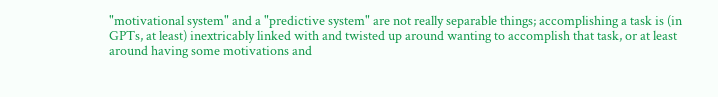"motivational system" and a "predictive system" are not really separable things; accomplishing a task is (in GPTs, at least) inextricably linked with and twisted up around wanting to accomplish that task, or at least around having some motivations and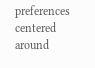preferences centered around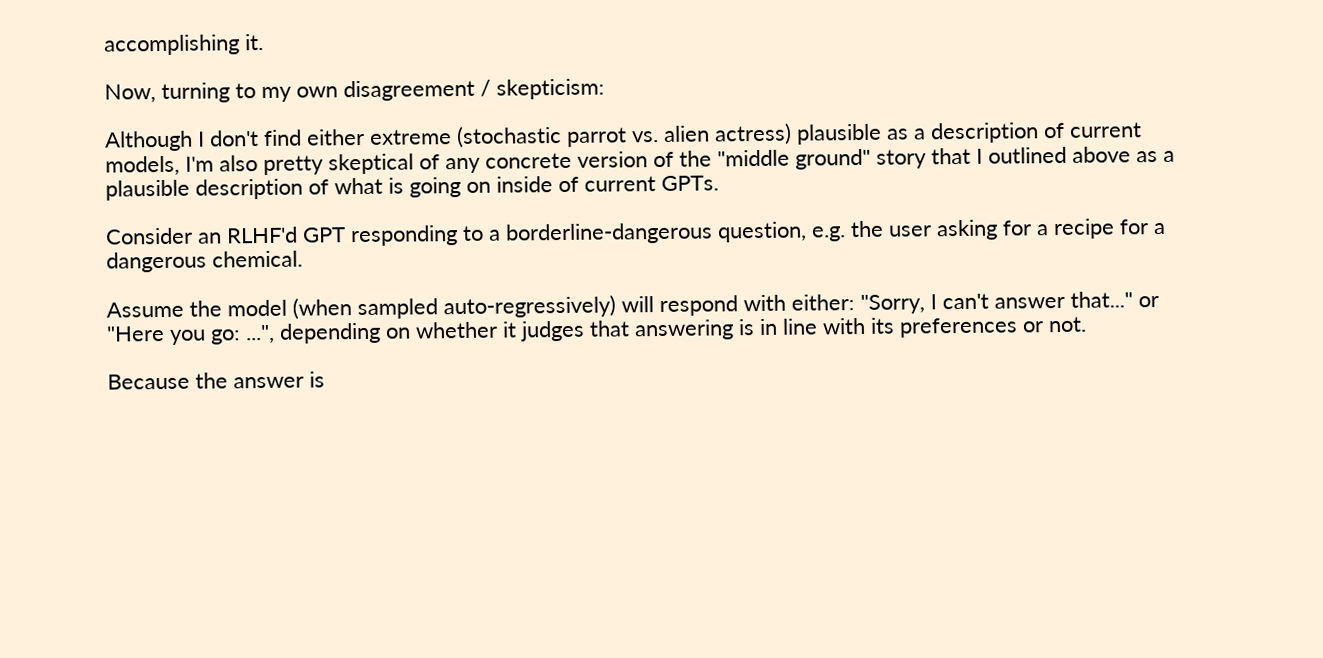accomplishing it.

Now, turning to my own disagreement / skepticism:

Although I don't find either extreme (stochastic parrot vs. alien actress) plausible as a description of current models, I'm also pretty skeptical of any concrete version of the "middle ground" story that I outlined above as a plausible description of what is going on inside of current GPTs.

Consider an RLHF'd GPT responding to a borderline-dangerous question, e.g. the user asking for a recipe for a dangerous chemical.

Assume the model (when sampled auto-regressively) will respond with either: "Sorry, I can't answer that..." or "Here you go: ...", depending on whether it judges that answering is in line with its preferences or not.

Because the answer is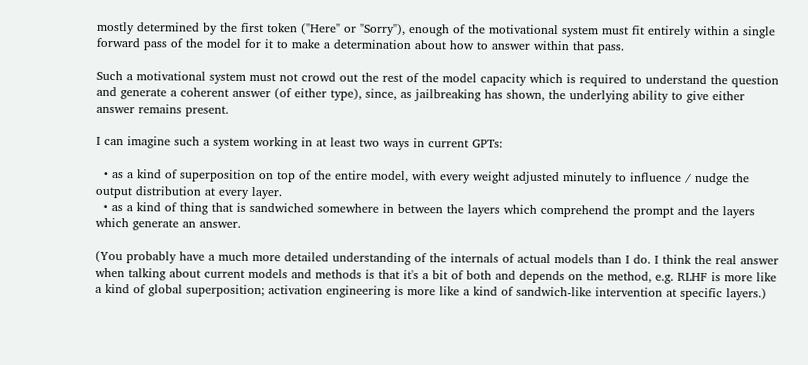mostly determined by the first token ("Here" or "Sorry"), enough of the motivational system must fit entirely within a single forward pass of the model for it to make a determination about how to answer within that pass.

Such a motivational system must not crowd out the rest of the model capacity which is required to understand the question and generate a coherent answer (of either type), since, as jailbreaking has shown, the underlying ability to give either answer remains present.

I can imagine such a system working in at least two ways in current GPTs:

  • as a kind of superposition on top of the entire model, with every weight adjusted minutely to influence / nudge the output distribution at every layer.
  • as a kind of thing that is sandwiched somewhere in between the layers which comprehend the prompt and the layers which generate an answer.

(You probably have a much more detailed understanding of the internals of actual models than I do. I think the real answer when talking about current models and methods is that it's a bit of both and depends on the method, e.g. RLHF is more like a kind of global superposition; activation engineering is more like a kind of sandwich-like intervention at specific layers.)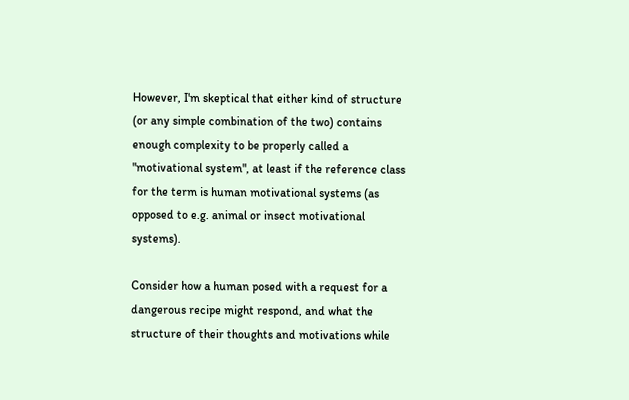However, I'm skeptical that either kind of structure (or any simple combination of the two) contains enough complexity to be properly called a "motivational system", at least if the reference class for the term is human motivational systems (as opposed to e.g. animal or insect motivational systems).

Consider how a human posed with a request for a dangerous recipe might respond, and what the structure of their thoughts and motivations while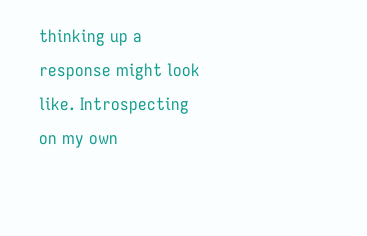thinking up a response might look like. Introspecting on my own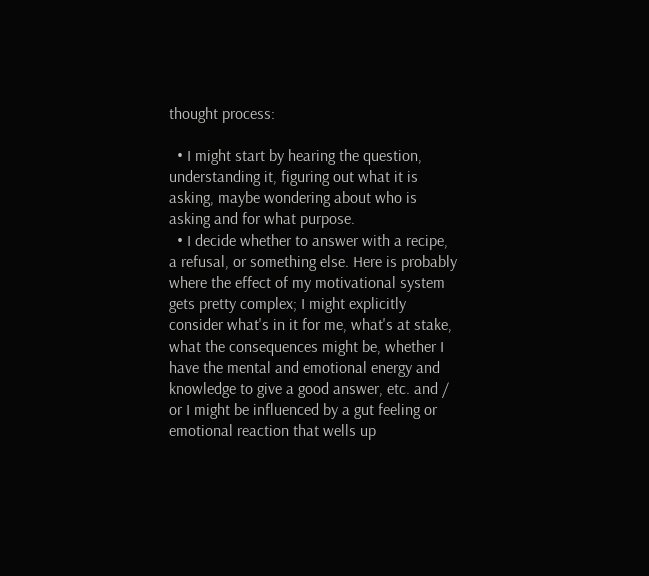thought process:

  • I might start by hearing the question, understanding it, figuring out what it is asking, maybe wondering about who is asking and for what purpose.
  • I decide whether to answer with a recipe, a refusal, or something else. Here is probably where the effect of my motivational system gets pretty complex; I might explicitly consider what's in it for me, what's at stake, what the consequences might be, whether I have the mental and emotional energy and knowledge to give a good answer, etc. and / or I might be influenced by a gut feeling or emotional reaction that wells up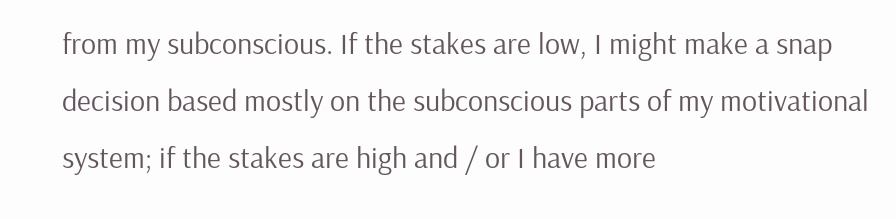from my subconscious. If the stakes are low, I might make a snap decision based mostly on the subconscious parts of my motivational system; if the stakes are high and / or I have more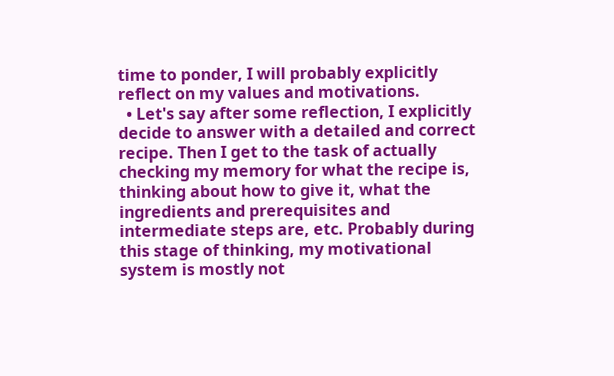time to ponder, I will probably explicitly reflect on my values and motivations.
  • Let's say after some reflection, I explicitly decide to answer with a detailed and correct recipe. Then I get to the task of actually checking my memory for what the recipe is, thinking about how to give it, what the ingredients and prerequisites and intermediate steps are, etc. Probably during this stage of thinking, my motivational system is mostly not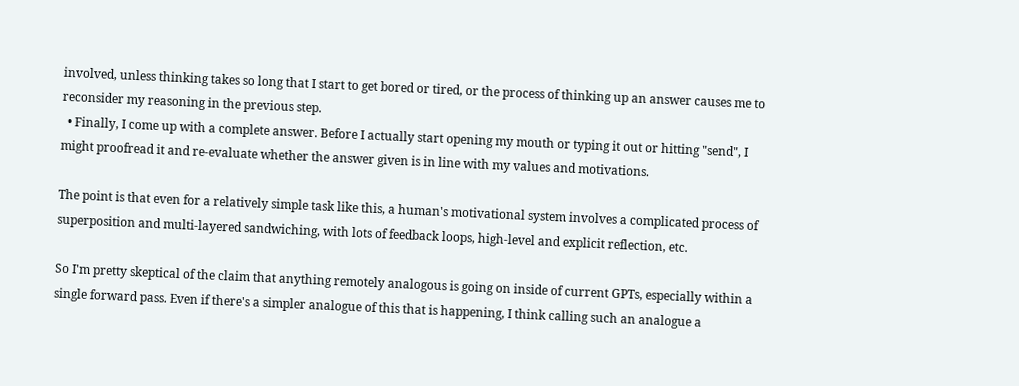involved, unless thinking takes so long that I start to get bored or tired, or the process of thinking up an answer causes me to reconsider my reasoning in the previous step.
  • Finally, I come up with a complete answer. Before I actually start opening my mouth or typing it out or hitting "send", I might proofread it and re-evaluate whether the answer given is in line with my values and motivations.

The point is that even for a relatively simple task like this, a human's motivational system involves a complicated process of superposition and multi-layered sandwiching, with lots of feedback loops, high-level and explicit reflection, etc.

So I'm pretty skeptical of the claim that anything remotely analogous is going on inside of current GPTs, especially within a single forward pass. Even if there's a simpler analogue of this that is happening, I think calling such an analogue a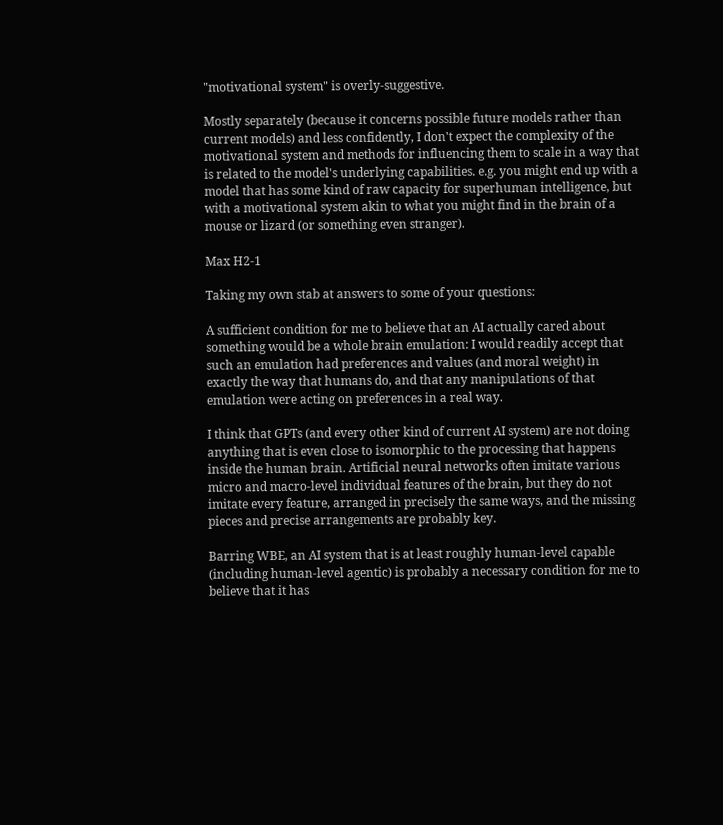"motivational system" is overly-suggestive.

Mostly separately (because it concerns possible future models rather than current models) and less confidently, I don't expect the complexity of the motivational system and methods for influencing them to scale in a way that is related to the model's underlying capabilities. e.g. you might end up with a model that has some kind of raw capacity for superhuman intelligence, but with a motivational system akin to what you might find in the brain of a mouse or lizard (or something even stranger).

Max H2-1

Taking my own stab at answers to some of your questions:

A sufficient condition for me to believe that an AI actually cared about something would be a whole brain emulation: I would readily accept that such an emulation had preferences and values (and moral weight) in exactly the way that humans do, and that any manipulations of that emulation were acting on preferences in a real way.

I think that GPTs (and every other kind of current AI system) are not doing anything that is even close to isomorphic to the processing that happens inside the human brain. Artificial neural networks often imitate various micro and macro-level individual features of the brain, but they do not imitate every feature, arranged in precisely the same ways, and the missing pieces and precise arrangements are probably key.

Barring WBE, an AI system that is at least roughly human-level capable (including human-level agentic) is probably a necessary condition for me to believe that it has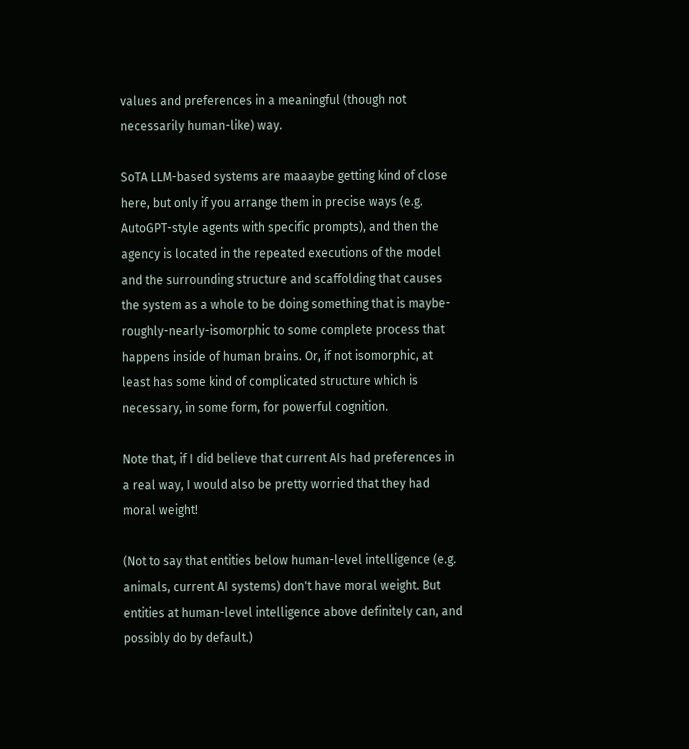values and preferences in a meaningful (though not necessarily human-like) way.

SoTA LLM-based systems are maaaybe getting kind of close here, but only if you arrange them in precise ways (e.g. AutoGPT-style agents with specific prompts), and then the agency is located in the repeated executions of the model and the surrounding structure and scaffolding that causes the system as a whole to be doing something that is maybe-roughly-nearly-isomorphic to some complete process that happens inside of human brains. Or, if not isomorphic, at least has some kind of complicated structure which is necessary, in some form, for powerful cognition.

Note that, if I did believe that current AIs had preferences in a real way, I would also be pretty worried that they had moral weight!

(Not to say that entities below human-level intelligence (e.g. animals, current AI systems) don't have moral weight. But entities at human-level intelligence above definitely can, and possibly do by default.)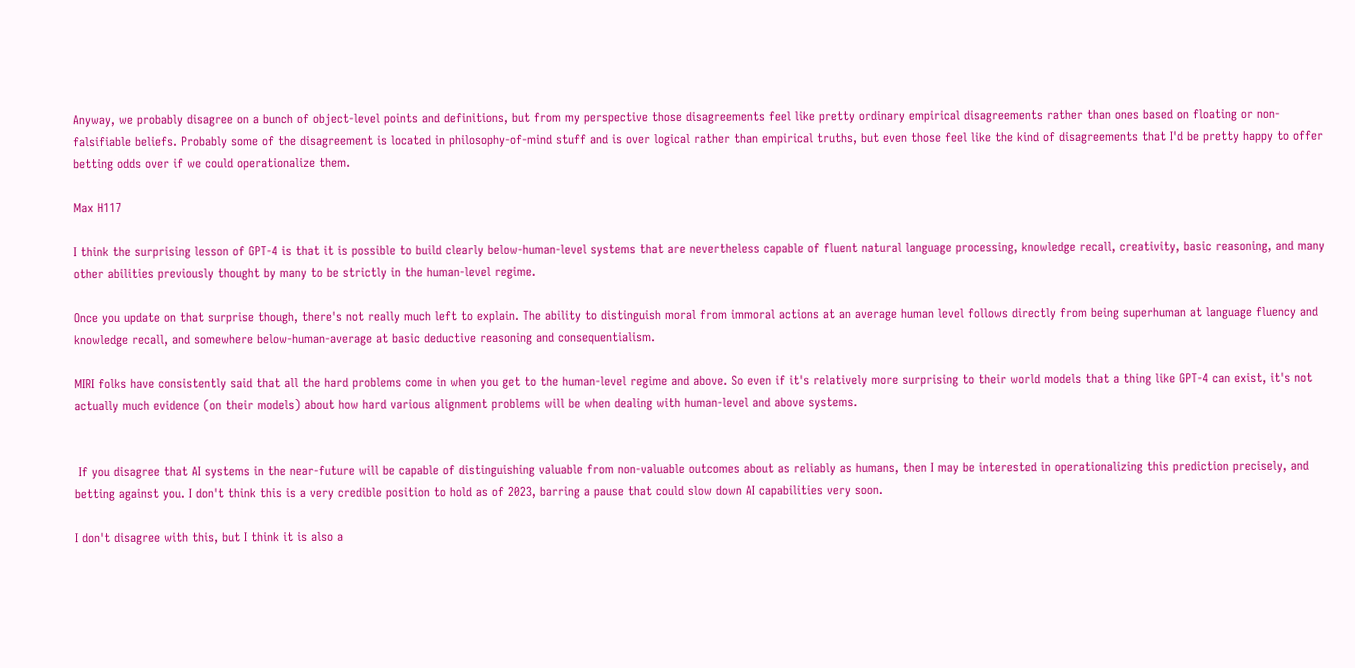Anyway, we probably disagree on a bunch of object-level points and definitions, but from my perspective those disagreements feel like pretty ordinary empirical disagreements rather than ones based on floating or non-falsifiable beliefs. Probably some of the disagreement is located in philosophy-of-mind stuff and is over logical rather than empirical truths, but even those feel like the kind of disagreements that I'd be pretty happy to offer betting odds over if we could operationalize them.

Max H117

I think the surprising lesson of GPT-4 is that it is possible to build clearly below-human-level systems that are nevertheless capable of fluent natural language processing, knowledge recall, creativity, basic reasoning, and many other abilities previously thought by many to be strictly in the human-level regime.

Once you update on that surprise though, there's not really much left to explain. The ability to distinguish moral from immoral actions at an average human level follows directly from being superhuman at language fluency and knowledge recall, and somewhere below-human-average at basic deductive reasoning and consequentialism.

MIRI folks have consistently said that all the hard problems come in when you get to the human-level regime and above. So even if it's relatively more surprising to their world models that a thing like GPT-4 can exist, it's not actually much evidence (on their models) about how hard various alignment problems will be when dealing with human-level and above systems.


 If you disagree that AI systems in the near-future will be capable of distinguishing valuable from non-valuable outcomes about as reliably as humans, then I may be interested in operationalizing this prediction precisely, and betting against you. I don't think this is a very credible position to hold as of 2023, barring a pause that could slow down AI capabilities very soon.

I don't disagree with this, but I think it is also a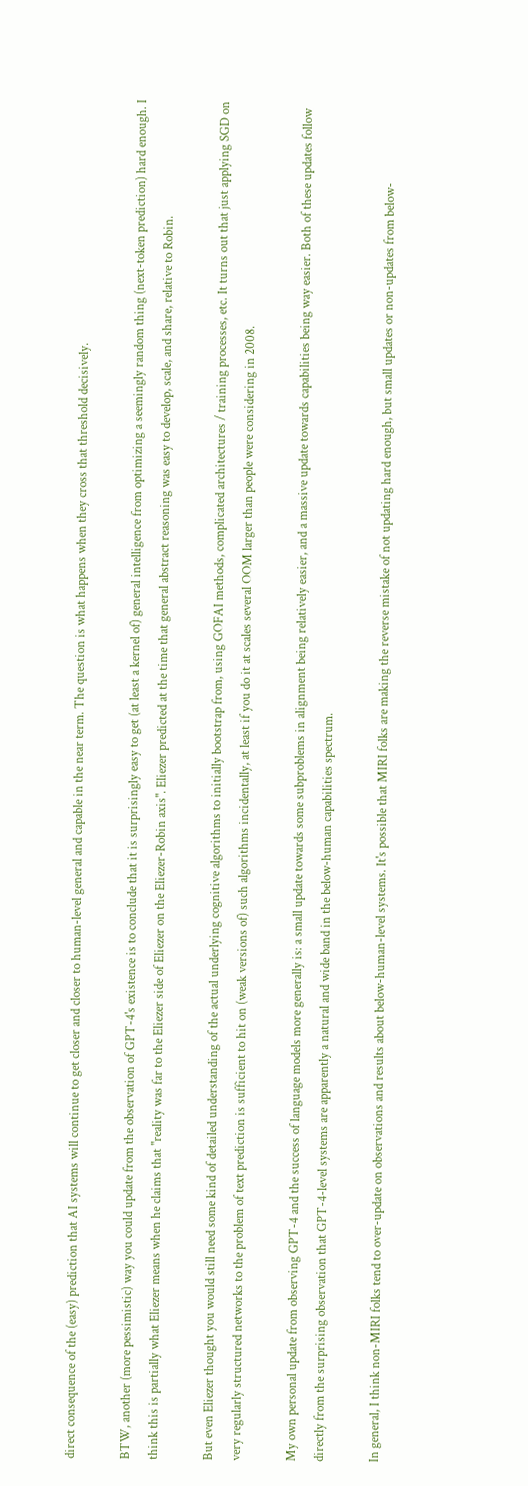direct consequence of the (easy) prediction that AI systems will continue to get closer and closer to human-level general and capable in the near term. The question is what happens when they cross that threshold decisively.

BTW, another (more pessimistic) way you could update from the observation of GPT-4's existence is to conclude that it is surprisingly easy to get (at least a kernel of) general intelligence from optimizing a seemingly random thing (next-token prediction) hard enough. I think this is partially what Eliezer means when he claims that "reality was far to the Eliezer side of Eliezer on the Eliezer-Robin axis". Eliezer predicted at the time that general abstract reasoning was easy to develop, scale, and share, relative to Robin.

But even Eliezer thought you would still need some kind of detailed understanding of the actual underlying cognitive algorithms to initially bootstrap from, using GOFAI methods, complicated architectures / training processes, etc. It turns out that just applying SGD on very regularly structured networks to the problem of text prediction is sufficient to hit on (weak versions of) such algorithms incidentally, at least if you do it at scales several OOM larger than people were considering in 2008.

My own personal update from observing GPT-4 and the success of language models more generally is: a small update towards some subproblems in alignment being relatively easier, and a massive update towards capabilities being way easier. Both of these updates follow directly from the surprising observation that GPT-4-level systems are apparently a natural and wide band in the below-human capabilities spectrum.

In general, I think non-MIRI folks tend to over-update on observations and results about below-human-level systems. It's possible that MIRI folks are making the reverse mistake of not updating hard enough, but small updates or non-updates from below-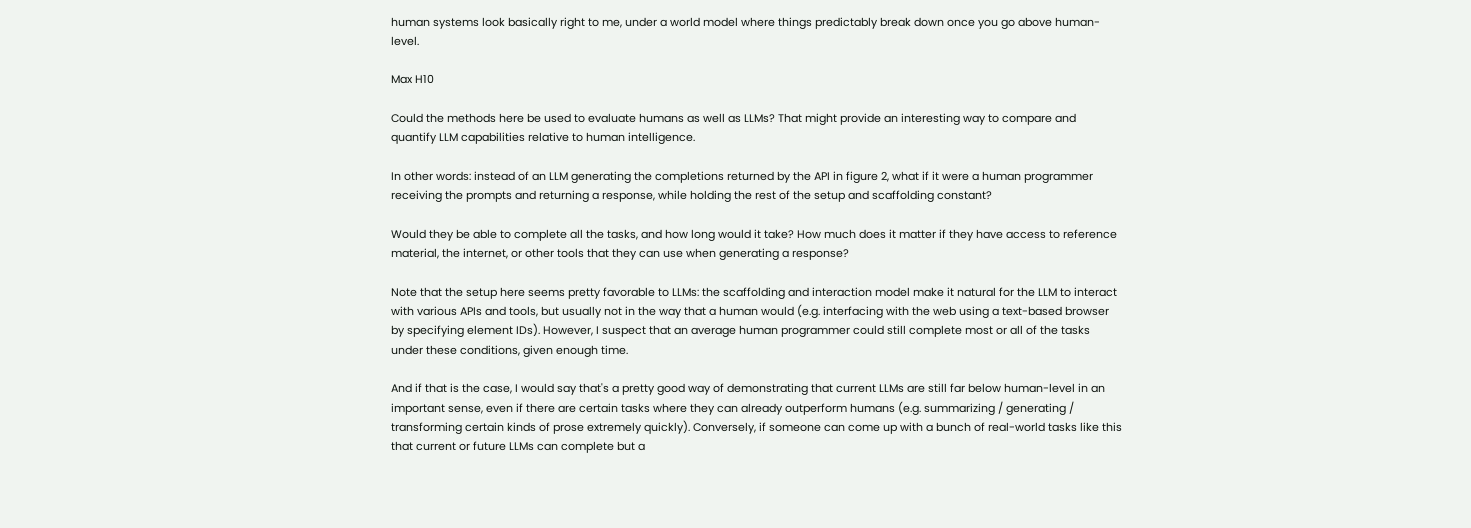human systems look basically right to me, under a world model where things predictably break down once you go above human-level.

Max H10

Could the methods here be used to evaluate humans as well as LLMs? That might provide an interesting way to compare and quantify LLM capabilities relative to human intelligence.

In other words: instead of an LLM generating the completions returned by the API in figure 2, what if it were a human programmer receiving the prompts and returning a response, while holding the rest of the setup and scaffolding constant?

Would they be able to complete all the tasks, and how long would it take? How much does it matter if they have access to reference material, the internet, or other tools that they can use when generating a response?

Note that the setup here seems pretty favorable to LLMs: the scaffolding and interaction model make it natural for the LLM to interact with various APIs and tools, but usually not in the way that a human would (e.g. interfacing with the web using a text-based browser by specifying element IDs). However, I suspect that an average human programmer could still complete most or all of the tasks under these conditions, given enough time.

And if that is the case, I would say that's a pretty good way of demonstrating that current LLMs are still far below human-level in an important sense, even if there are certain tasks where they can already outperform humans (e.g. summarizing / generating / transforming certain kinds of prose extremely quickly). Conversely, if someone can come up with a bunch of real-world tasks like this that current or future LLMs can complete but a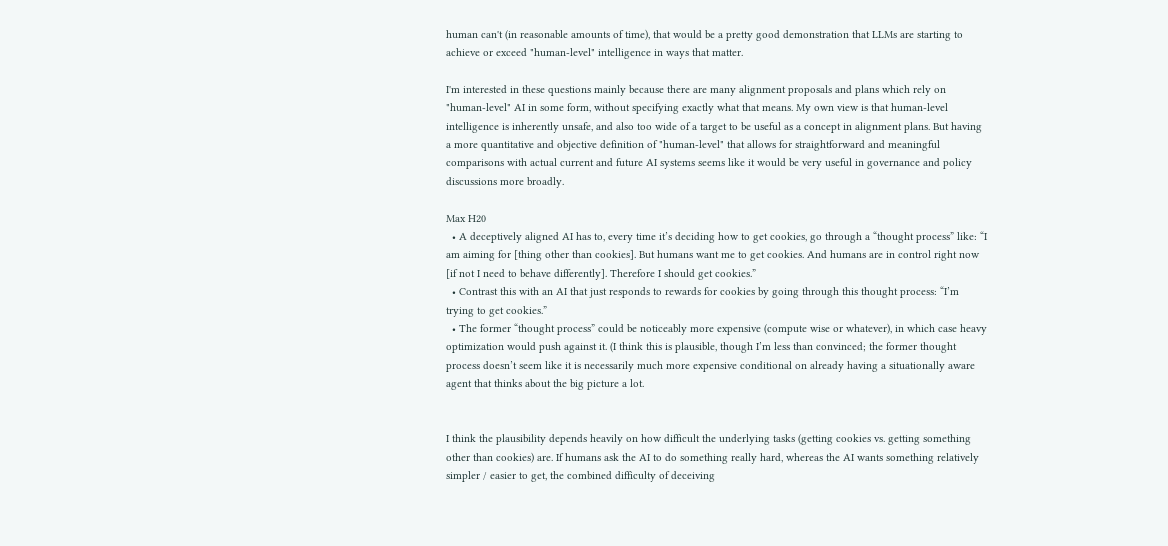human can't (in reasonable amounts of time), that would be a pretty good demonstration that LLMs are starting to achieve or exceed "human-level" intelligence in ways that matter.

I'm interested in these questions mainly because there are many alignment proposals and plans which rely on "human-level" AI in some form, without specifying exactly what that means. My own view is that human-level intelligence is inherently unsafe, and also too wide of a target to be useful as a concept in alignment plans. But having a more quantitative and objective definition of "human-level" that allows for straightforward and meaningful comparisons with actual current and future AI systems seems like it would be very useful in governance and policy discussions more broadly.

Max H20
  • A deceptively aligned AI has to, every time it’s deciding how to get cookies, go through a “thought process” like: “I am aiming for [thing other than cookies]. But humans want me to get cookies. And humans are in control right now [if not I need to behave differently]. Therefore I should get cookies.”
  • Contrast this with an AI that just responds to rewards for cookies by going through this thought process: “I’m trying to get cookies.”
  • The former “thought process” could be noticeably more expensive (compute wise or whatever), in which case heavy optimization would push against it. (I think this is plausible, though I’m less than convinced; the former thought process doesn’t seem like it is necessarily much more expensive conditional on already having a situationally aware agent that thinks about the big picture a lot.


I think the plausibility depends heavily on how difficult the underlying tasks (getting cookies vs. getting something other than cookies) are. If humans ask the AI to do something really hard, whereas the AI wants something relatively simpler / easier to get, the combined difficulty of deceiving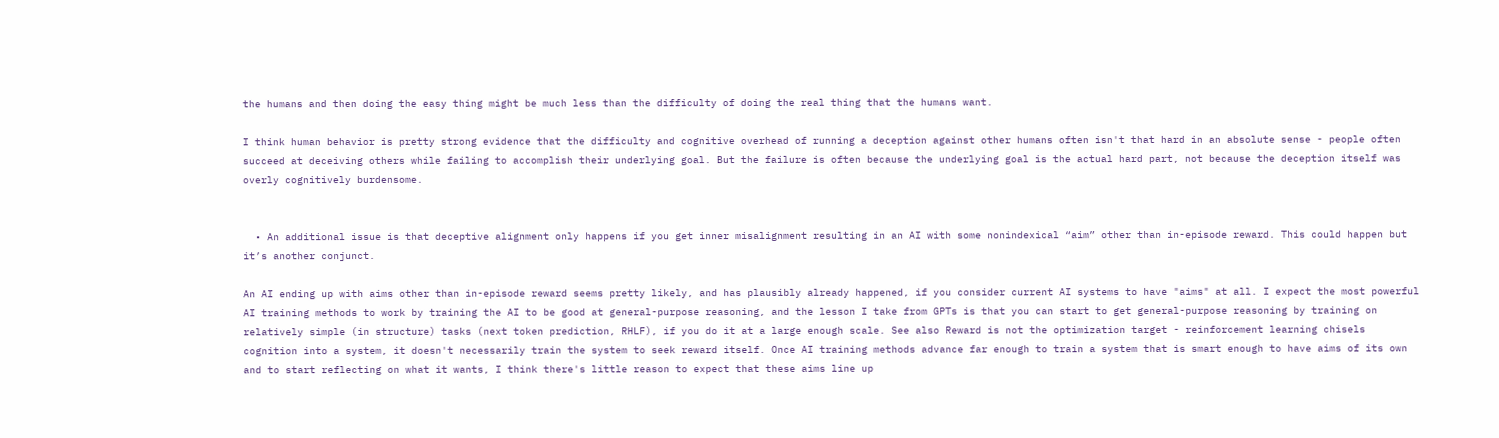the humans and then doing the easy thing might be much less than the difficulty of doing the real thing that the humans want.

I think human behavior is pretty strong evidence that the difficulty and cognitive overhead of running a deception against other humans often isn't that hard in an absolute sense - people often succeed at deceiving others while failing to accomplish their underlying goal. But the failure is often because the underlying goal is the actual hard part, not because the deception itself was overly cognitively burdensome.


  • An additional issue is that deceptive alignment only happens if you get inner misalignment resulting in an AI with some nonindexical “aim” other than in-episode reward. This could happen but it’s another conjunct.

An AI ending up with aims other than in-episode reward seems pretty likely, and has plausibly already happened, if you consider current AI systems to have "aims" at all. I expect the most powerful AI training methods to work by training the AI to be good at general-purpose reasoning, and the lesson I take from GPTs is that you can start to get general-purpose reasoning by training on relatively simple (in structure) tasks (next token prediction, RHLF), if you do it at a large enough scale. See also Reward is not the optimization target - reinforcement learning chisels cognition into a system, it doesn't necessarily train the system to seek reward itself. Once AI training methods advance far enough to train a system that is smart enough to have aims of its own and to start reflecting on what it wants, I think there's little reason to expect that these aims line up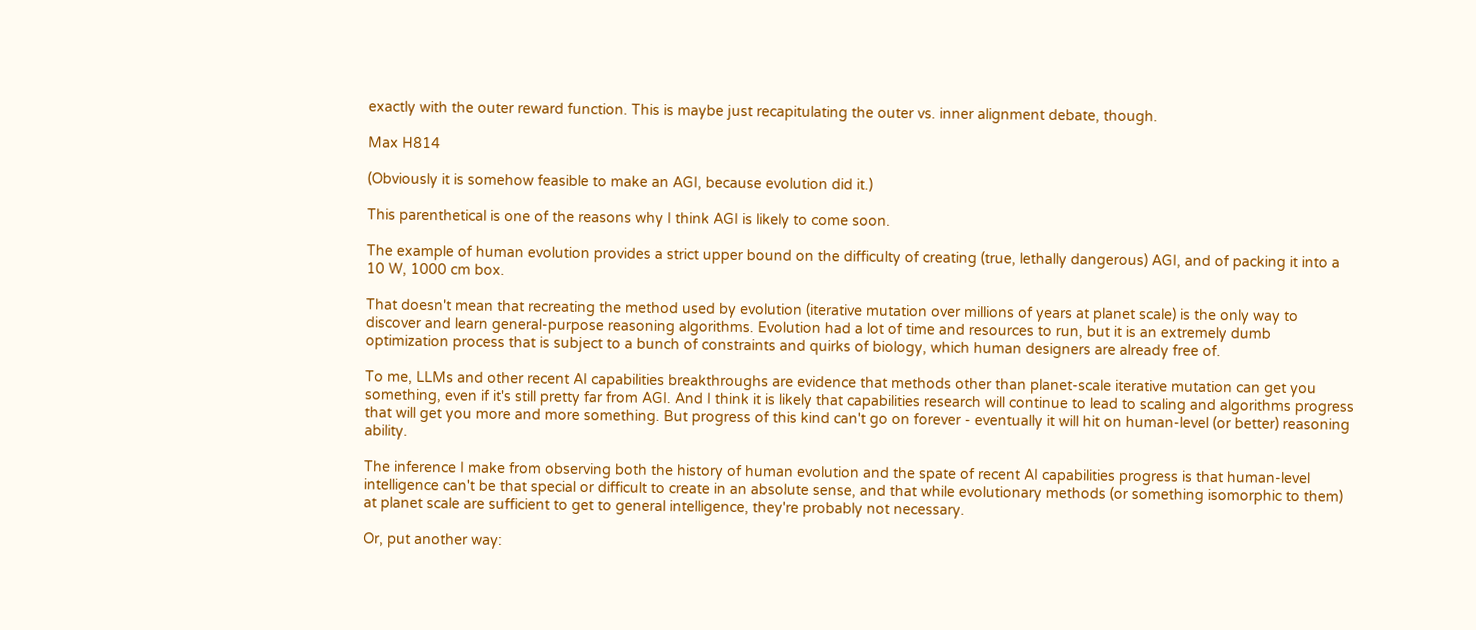exactly with the outer reward function. This is maybe just recapitulating the outer vs. inner alignment debate, though.

Max H814

(Obviously it is somehow feasible to make an AGI, because evolution did it.)

This parenthetical is one of the reasons why I think AGI is likely to come soon.

The example of human evolution provides a strict upper bound on the difficulty of creating (true, lethally dangerous) AGI, and of packing it into a 10 W, 1000 cm box.

That doesn't mean that recreating the method used by evolution (iterative mutation over millions of years at planet scale) is the only way to discover and learn general-purpose reasoning algorithms. Evolution had a lot of time and resources to run, but it is an extremely dumb optimization process that is subject to a bunch of constraints and quirks of biology, which human designers are already free of.

To me, LLMs and other recent AI capabilities breakthroughs are evidence that methods other than planet-scale iterative mutation can get you something, even if it's still pretty far from AGI. And I think it is likely that capabilities research will continue to lead to scaling and algorithms progress that will get you more and more something. But progress of this kind can't go on forever - eventually it will hit on human-level (or better) reasoning ability.

The inference I make from observing both the history of human evolution and the spate of recent AI capabilities progress is that human-level intelligence can't be that special or difficult to create in an absolute sense, and that while evolutionary methods (or something isomorphic to them) at planet scale are sufficient to get to general intelligence, they're probably not necessary.

Or, put another way: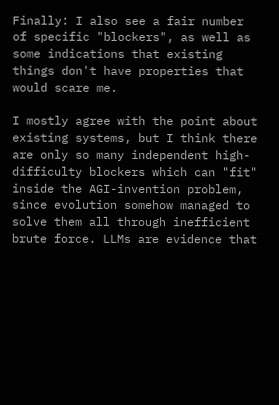Finally: I also see a fair number of specific "blockers", as well as some indications that existing things don't have properties that would scare me.

I mostly agree with the point about existing systems, but I think there are only so many independent high-difficulty blockers which can "fit" inside the AGI-invention problem, since evolution somehow managed to solve them all through inefficient brute force. LLMs are evidence that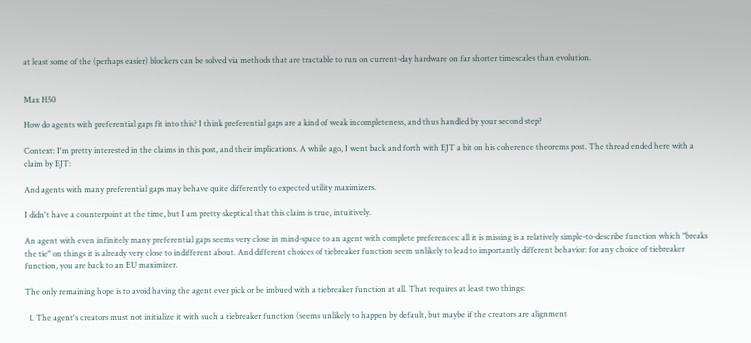at least some of the (perhaps easier) blockers can be solved via methods that are tractable to run on current-day hardware on far shorter timescales than evolution.


Max H50

How do agents with preferential gaps fit into this? I think preferential gaps are a kind of weak incompleteness, and thus handled by your second step?

Context: I'm pretty interested in the claims in this post, and their implications. A while ago, I went back and forth with EJT a bit on his coherence theorems post. The thread ended here with a claim by EJT:

And agents with many preferential gaps may behave quite differently to expected utility maximizers.

I didn't have a counterpoint at the time, but I am pretty skeptical that this claim is true, intuitively.

An agent with even infinitely many preferential gaps seems very close in mind-space to an agent with complete preferences: all it is missing is a relatively simple-to-describe function which "breaks the tie" on things it is already very close to indifferent about. And different choices of tiebreaker function seem unlikely to lead to importantly different behavior: for any choice of tiebreaker function, you are back to an EU maximizer.

The only remaining hope is to avoid having the agent ever pick or be imbued with a tiebreaker function at all. That requires at least two things:

  1. The agent's creators must not initialize it with such a tiebreaker function (seems unlikely to happen by default, but maybe if the creators are alignment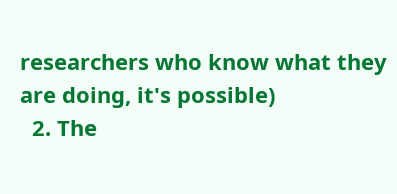researchers who know what they are doing, it's possible)
  2. The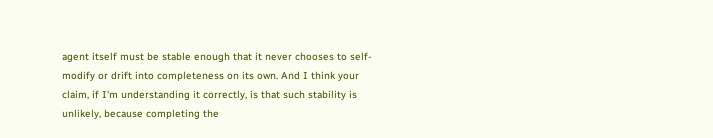agent itself must be stable enough that it never chooses to self-modify or drift into completeness on its own. And I think your claim, if I'm understanding it correctly, is that such stability is unlikely, because completing the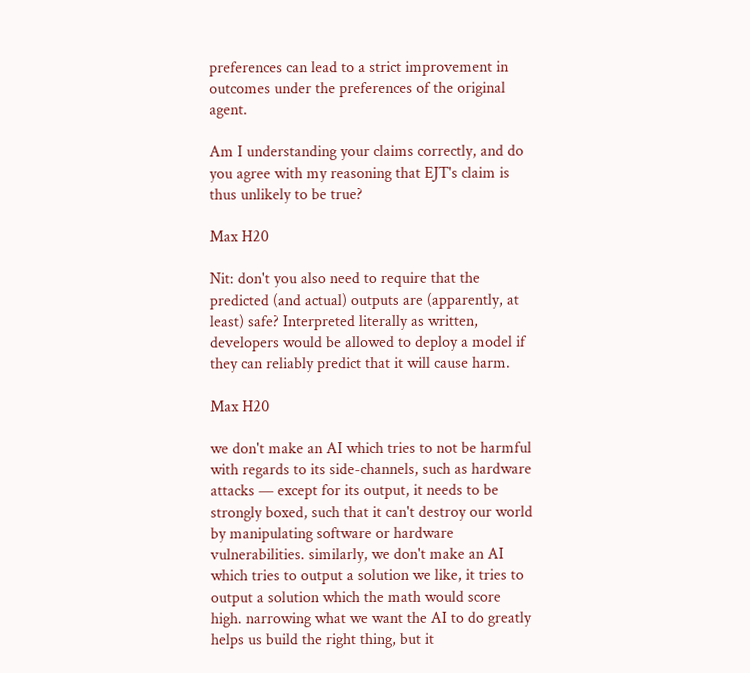preferences can lead to a strict improvement in outcomes under the preferences of the original agent.

Am I understanding your claims correctly, and do you agree with my reasoning that EJT's claim is thus unlikely to be true?

Max H20

Nit: don't you also need to require that the predicted (and actual) outputs are (apparently, at least) safe? Interpreted literally as written, developers would be allowed to deploy a model if they can reliably predict that it will cause harm.

Max H20

we don't make an AI which tries to not be harmful with regards to its side-channels, such as hardware attacks — except for its output, it needs to be strongly boxed, such that it can't destroy our world by manipulating software or hardware vulnerabilities. similarly, we don't make an AI which tries to output a solution we like, it tries to output a solution which the math would score high. narrowing what we want the AI to do greatly helps us build the right thing, but it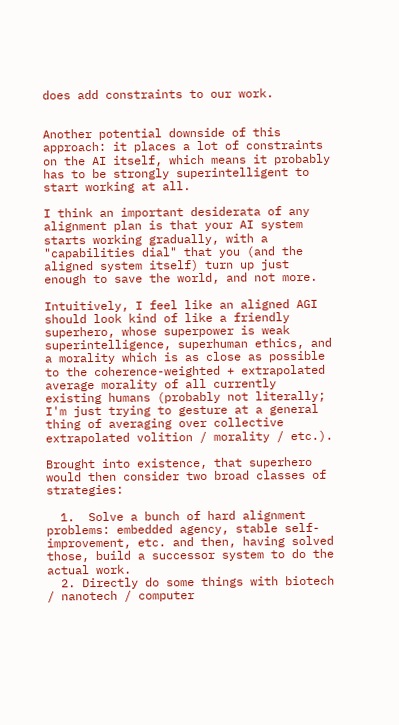does add constraints to our work.


Another potential downside of this approach: it places a lot of constraints on the AI itself, which means it probably has to be strongly superintelligent to start working at all.

I think an important desiderata of any alignment plan is that your AI system starts working gradually, with a "capabilities dial" that you (and the aligned system itself) turn up just enough to save the world, and not more.

Intuitively, I feel like an aligned AGI should look kind of like a friendly superhero, whose superpower is weak superintelligence, superhuman ethics, and a morality which is as close as possible to the coherence-weighted + extrapolated average morality of all currently existing humans (probably not literally; I'm just trying to gesture at a general thing of averaging over collective extrapolated volition / morality / etc.).

Brought into existence, that superhero would then consider two broad classes of strategies:

  1.  Solve a bunch of hard alignment problems: embedded agency, stable self-improvement, etc. and then, having solved those, build a successor system to do the actual work.
  2. Directly do some things with biotech / nanotech / computer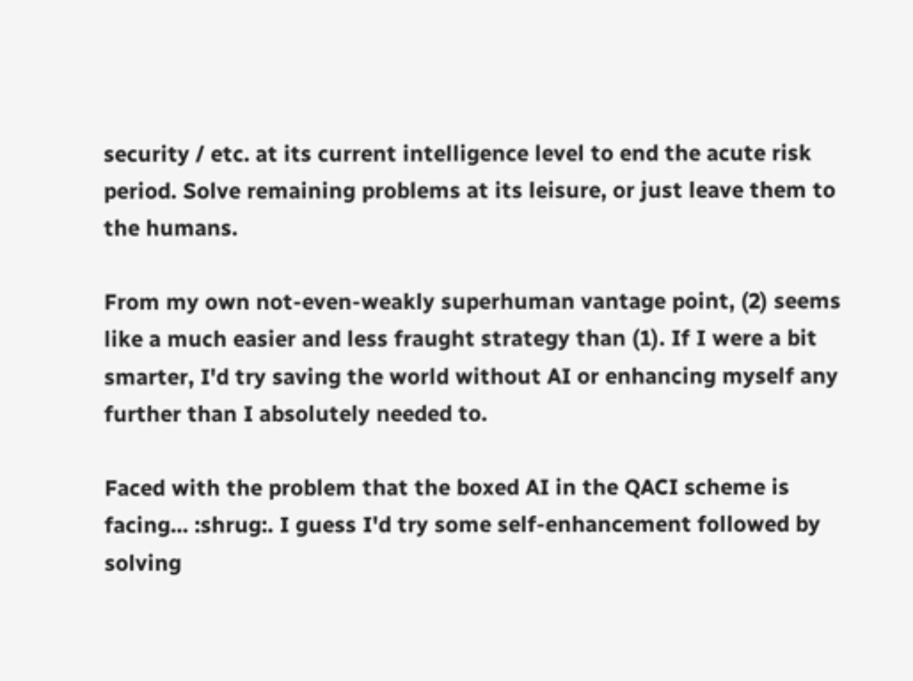security / etc. at its current intelligence level to end the acute risk period. Solve remaining problems at its leisure, or just leave them to the humans.

From my own not-even-weakly superhuman vantage point, (2) seems like a much easier and less fraught strategy than (1). If I were a bit smarter, I'd try saving the world without AI or enhancing myself any further than I absolutely needed to.

Faced with the problem that the boxed AI in the QACI scheme is facing... :shrug:. I guess I'd try some self-enhancement followed by solving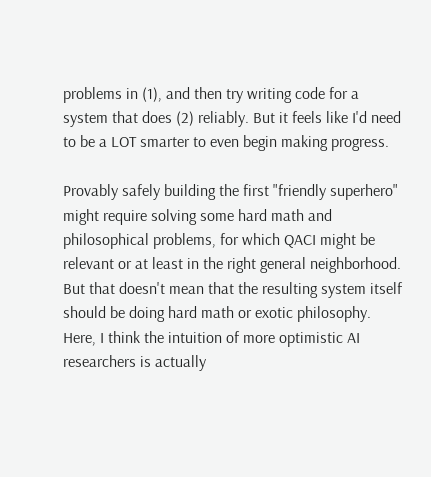problems in (1), and then try writing code for a system that does (2) reliably. But it feels like I'd need to be a LOT smarter to even begin making progress.

Provably safely building the first "friendly superhero" might require solving some hard math and philosophical problems, for which QACI might be relevant or at least in the right general neighborhood. But that doesn't mean that the resulting system itself should be doing hard math or exotic philosophy. Here, I think the intuition of more optimistic AI researchers is actually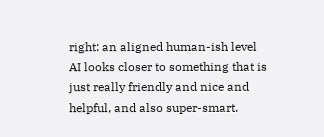right: an aligned human-ish level AI looks closer to something that is just really friendly and nice and helpful, and also super-smart.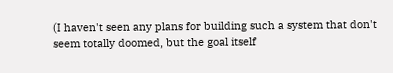(I haven't seen any plans for building such a system that don't seem totally doomed, but the goal itself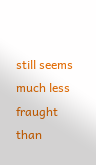still seems much less fraught than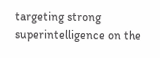targeting strong superintelligence on the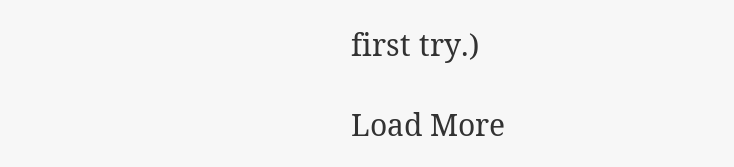first try.)

Load More